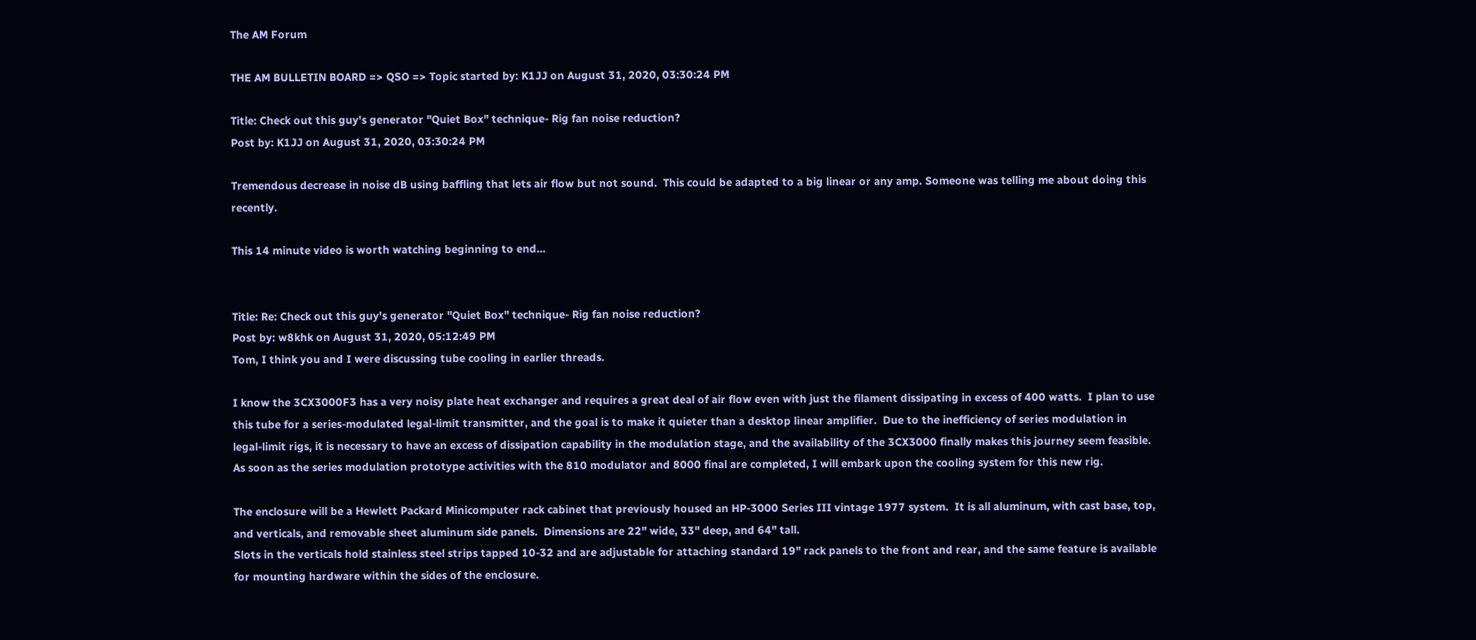The AM Forum

THE AM BULLETIN BOARD => QSO => Topic started by: K1JJ on August 31, 2020, 03:30:24 PM

Title: Check out this guy's generator "Quiet Box" technique- Rig fan noise reduction?
Post by: K1JJ on August 31, 2020, 03:30:24 PM

Tremendous decrease in noise dB using baffling that lets air flow but not sound.  This could be adapted to a big linear or any amp. Someone was telling me about doing this recently.

This 14 minute video is worth watching beginning to end...


Title: Re: Check out this guy's generator "Quiet Box" technique- Rig fan noise reduction?
Post by: w8khk on August 31, 2020, 05:12:49 PM
Tom, I think you and I were discussing tube cooling in earlier threads.

I know the 3CX3000F3 has a very noisy plate heat exchanger and requires a great deal of air flow even with just the filament dissipating in excess of 400 watts.  I plan to use this tube for a series-modulated legal-limit transmitter, and the goal is to make it quieter than a desktop linear amplifier.  Due to the inefficiency of series modulation in legal-limit rigs, it is necessary to have an excess of dissipation capability in the modulation stage, and the availability of the 3CX3000 finally makes this journey seem feasible.  As soon as the series modulation prototype activities with the 810 modulator and 8000 final are completed, I will embark upon the cooling system for this new rig.

The enclosure will be a Hewlett Packard Minicomputer rack cabinet that previously housed an HP-3000 Series III vintage 1977 system.  It is all aluminum, with cast base, top, and verticals, and removable sheet aluminum side panels.  Dimensions are 22" wide, 33" deep, and 64" tall.
Slots in the verticals hold stainless steel strips tapped 10-32 and are adjustable for attaching standard 19" rack panels to the front and rear, and the same feature is available for mounting hardware within the sides of the enclosure.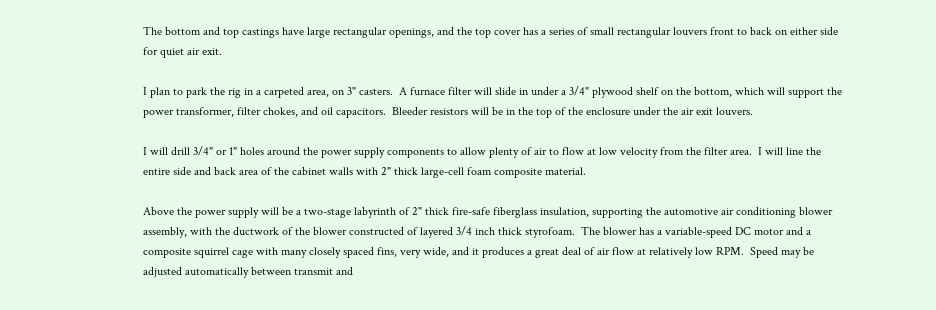The bottom and top castings have large rectangular openings, and the top cover has a series of small rectangular louvers front to back on either side for quiet air exit.

I plan to park the rig in a carpeted area, on 3" casters.  A furnace filter will slide in under a 3/4" plywood shelf on the bottom, which will support the power transformer, filter chokes, and oil capacitors.  Bleeder resistors will be in the top of the enclosure under the air exit louvers.

I will drill 3/4" or 1" holes around the power supply components to allow plenty of air to flow at low velocity from the filter area.  I will line the entire side and back area of the cabinet walls with 2" thick large-cell foam composite material.

Above the power supply will be a two-stage labyrinth of 2" thick fire-safe fiberglass insulation, supporting the automotive air conditioning blower assembly, with the ductwork of the blower constructed of layered 3/4 inch thick styrofoam.  The blower has a variable-speed DC motor and a composite squirrel cage with many closely spaced fins, very wide, and it produces a great deal of air flow at relatively low RPM.  Speed may be adjusted automatically between transmit and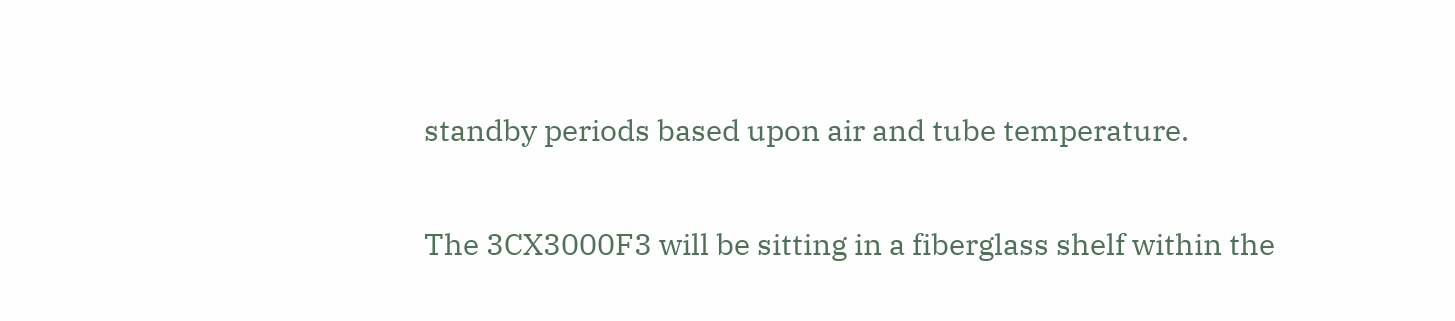standby periods based upon air and tube temperature.

The 3CX3000F3 will be sitting in a fiberglass shelf within the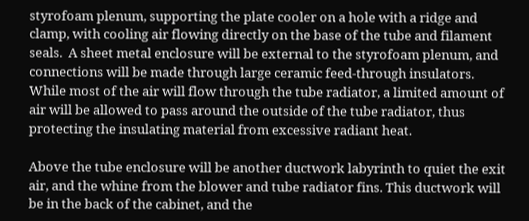styrofoam plenum, supporting the plate cooler on a hole with a ridge and clamp, with cooling air flowing directly on the base of the tube and filament seals.  A sheet metal enclosure will be external to the styrofoam plenum, and connections will be made through large ceramic feed-through insulators.  While most of the air will flow through the tube radiator, a limited amount of air will be allowed to pass around the outside of the tube radiator, thus protecting the insulating material from excessive radiant heat.

Above the tube enclosure will be another ductwork labyrinth to quiet the exit air, and the whine from the blower and tube radiator fins. This ductwork will be in the back of the cabinet, and the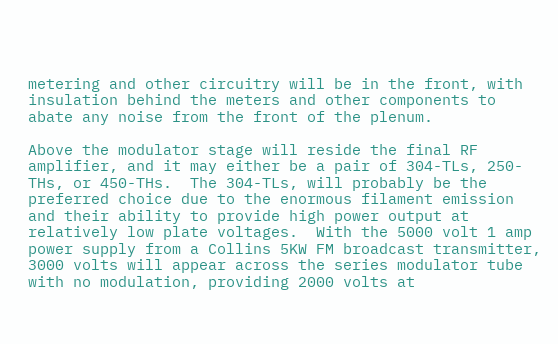metering and other circuitry will be in the front, with insulation behind the meters and other components to abate any noise from the front of the plenum.

Above the modulator stage will reside the final RF amplifier, and it may either be a pair of 304-TLs, 250-THs, or 450-THs.  The 304-TLs, will probably be the preferred choice due to the enormous filament emission and their ability to provide high power output at relatively low plate voltages.  With the 5000 volt 1 amp power supply from a Collins 5KW FM broadcast transmitter, 3000 volts will appear across the series modulator tube with no modulation, providing 2000 volts at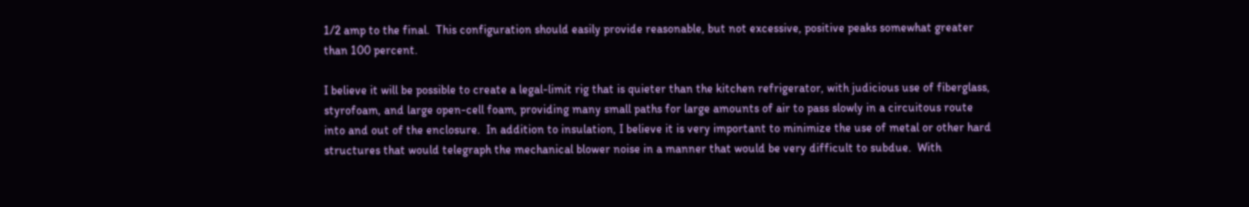1/2 amp to the final.  This configuration should easily provide reasonable, but not excessive, positive peaks somewhat greater than 100 percent.

I believe it will be possible to create a legal-limit rig that is quieter than the kitchen refrigerator, with judicious use of fiberglass, styrofoam, and large open-cell foam, providing many small paths for large amounts of air to pass slowly in a circuitous route into and out of the enclosure.  In addition to insulation, I believe it is very important to minimize the use of metal or other hard structures that would telegraph the mechanical blower noise in a manner that would be very difficult to subdue.  With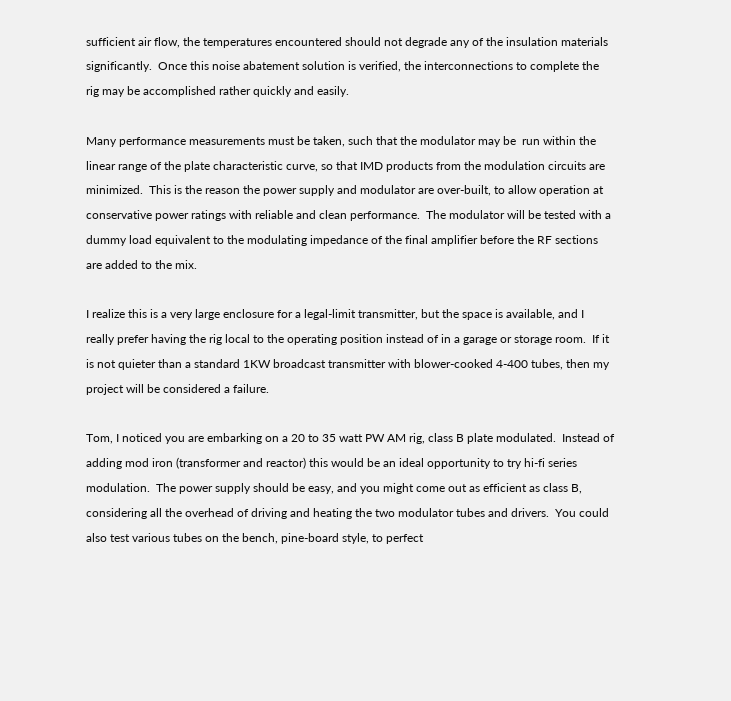sufficient air flow, the temperatures encountered should not degrade any of the insulation materials significantly.  Once this noise abatement solution is verified, the interconnections to complete the rig may be accomplished rather quickly and easily.

Many performance measurements must be taken, such that the modulator may be  run within the linear range of the plate characteristic curve, so that IMD products from the modulation circuits are minimized.  This is the reason the power supply and modulator are over-built, to allow operation at conservative power ratings with reliable and clean performance.  The modulator will be tested with a dummy load equivalent to the modulating impedance of the final amplifier before the RF sections are added to the mix.

I realize this is a very large enclosure for a legal-limit transmitter, but the space is available, and I really prefer having the rig local to the operating position instead of in a garage or storage room.  If it is not quieter than a standard 1KW broadcast transmitter with blower-cooked 4-400 tubes, then my project will be considered a failure.

Tom, I noticed you are embarking on a 20 to 35 watt PW AM rig, class B plate modulated.  Instead of adding mod iron (transformer and reactor) this would be an ideal opportunity to try hi-fi series modulation.  The power supply should be easy, and you might come out as efficient as class B, considering all the overhead of driving and heating the two modulator tubes and drivers.  You could also test various tubes on the bench, pine-board style, to perfect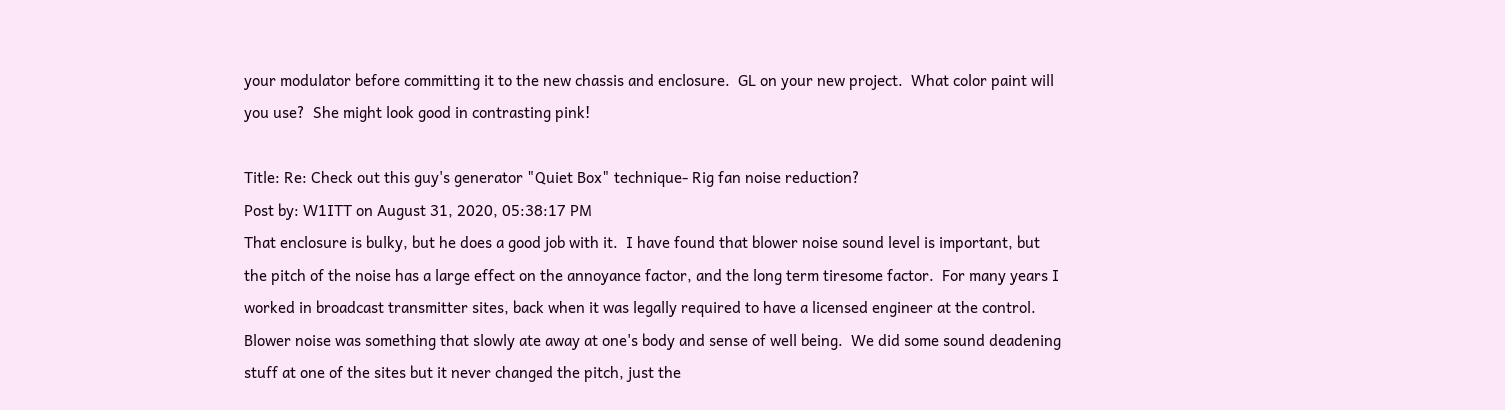your modulator before committing it to the new chassis and enclosure.  GL on your new project.  What color paint will you use?  She might look good in contrasting pink!

Title: Re: Check out this guy's generator "Quiet Box" technique- Rig fan noise reduction?
Post by: W1ITT on August 31, 2020, 05:38:17 PM
That enclosure is bulky, but he does a good job with it.  I have found that blower noise sound level is important, but the pitch of the noise has a large effect on the annoyance factor, and the long term tiresome factor.  For many years I worked in broadcast transmitter sites, back when it was legally required to have a licensed engineer at the control.  Blower noise was something that slowly ate away at one's body and sense of well being.  We did some sound deadening stuff at one of the sites but it never changed the pitch, just the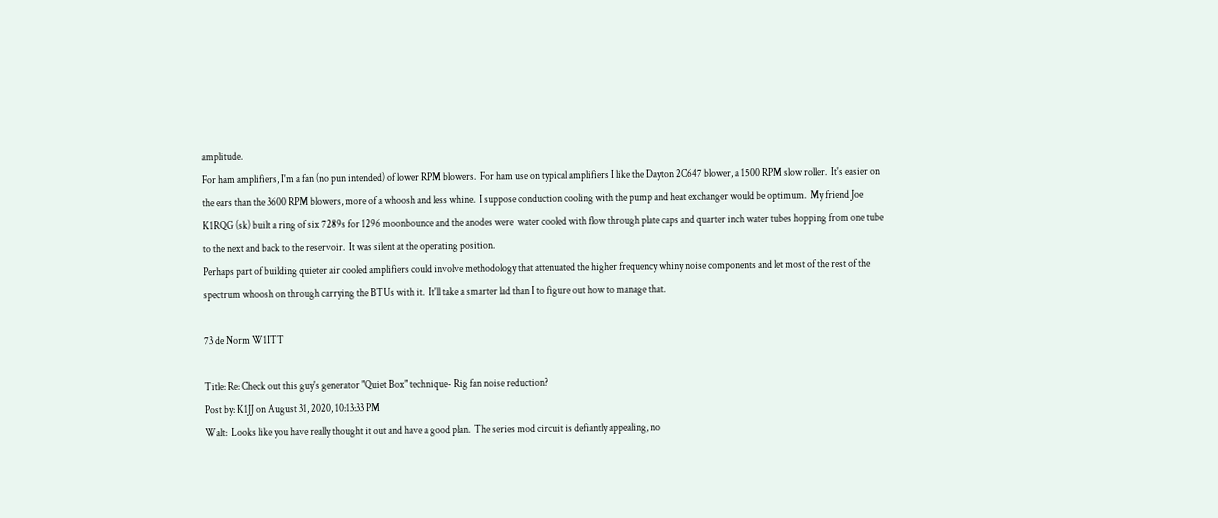amplitude.
For ham amplifiers, I'm a fan (no pun intended) of lower RPM blowers.  For ham use on typical amplifiers I like the Dayton 2C647 blower, a 1500 RPM slow roller.  It's easier on the ears than the 3600 RPM blowers, more of a whoosh and less whine.  I suppose conduction cooling with the pump and heat exchanger would be optimum.  My friend Joe K1RQG (sk) built a ring of six 7289s for 1296 moonbounce and the anodes were  water cooled with flow through plate caps and quarter inch water tubes hopping from one tube  to the next and back to the reservoir.  It was silent at the operating position.
Perhaps part of building quieter air cooled amplifiers could involve methodology that attenuated the higher frequency whiny noise components and let most of the rest of the spectrum whoosh on through carrying the BTUs with it.  It'll take a smarter lad than I to figure out how to manage that.

73 de Norm W1ITT

Title: Re: Check out this guy's generator "Quiet Box" technique- Rig fan noise reduction?
Post by: K1JJ on August 31, 2020, 10:13:33 PM
Walt:  Looks like you have really thought it out and have a good plan.  The series mod circuit is defiantly appealing, no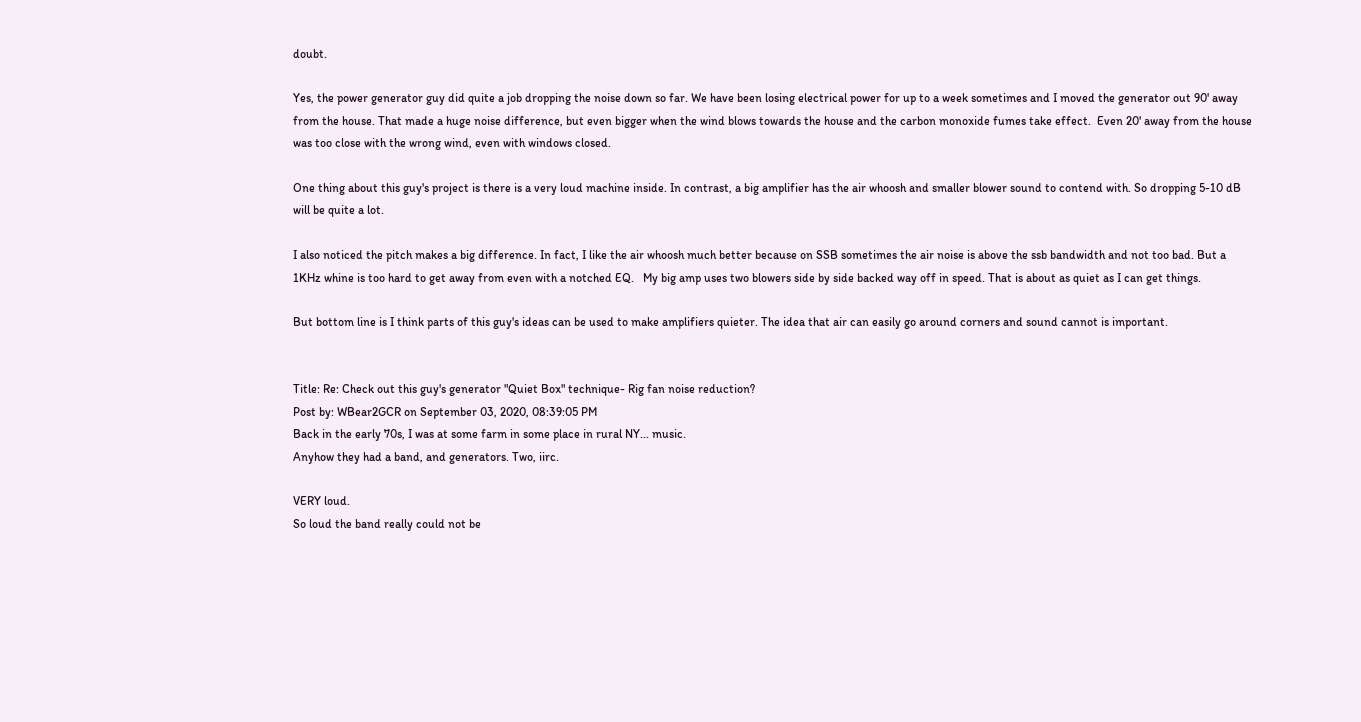doubt.

Yes, the power generator guy did quite a job dropping the noise down so far. We have been losing electrical power for up to a week sometimes and I moved the generator out 90' away from the house. That made a huge noise difference, but even bigger when the wind blows towards the house and the carbon monoxide fumes take effect.  Even 20' away from the house was too close with the wrong wind, even with windows closed.

One thing about this guy's project is there is a very loud machine inside. In contrast, a big amplifier has the air whoosh and smaller blower sound to contend with. So dropping 5-10 dB will be quite a lot.

I also noticed the pitch makes a big difference. In fact, I like the air whoosh much better because on SSB sometimes the air noise is above the ssb bandwidth and not too bad. But a 1KHz whine is too hard to get away from even with a notched EQ.   My big amp uses two blowers side by side backed way off in speed. That is about as quiet as I can get things.

But bottom line is I think parts of this guy's ideas can be used to make amplifiers quieter. The idea that air can easily go around corners and sound cannot is important.


Title: Re: Check out this guy's generator "Quiet Box" technique- Rig fan noise reduction?
Post by: WBear2GCR on September 03, 2020, 08:39:05 PM
Back in the early 70s, I was at some farm in some place in rural NY... music.
Anyhow they had a band, and generators. Two, iirc.

VERY loud.
So loud the band really could not be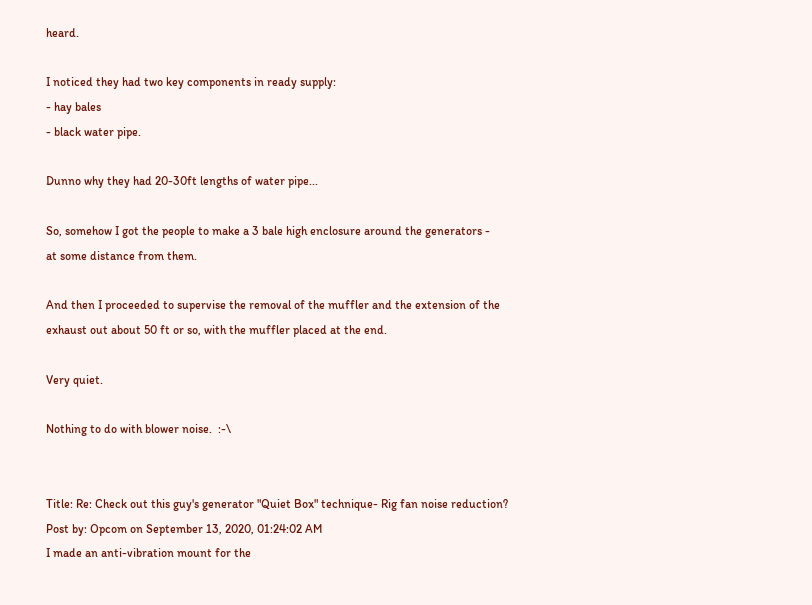heard.

I noticed they had two key components in ready supply:
- hay bales
- black water pipe.

Dunno why they had 20-30ft lengths of water pipe...

So, somehow I got the people to make a 3 bale high enclosure around the generators -
at some distance from them.

And then I proceeded to supervise the removal of the muffler and the extension of the
exhaust out about 50 ft or so, with the muffler placed at the end.

Very quiet.

Nothing to do with blower noise.  :-\


Title: Re: Check out this guy's generator "Quiet Box" technique- Rig fan noise reduction?
Post by: Opcom on September 13, 2020, 01:24:02 AM
I made an anti-vibration mount for the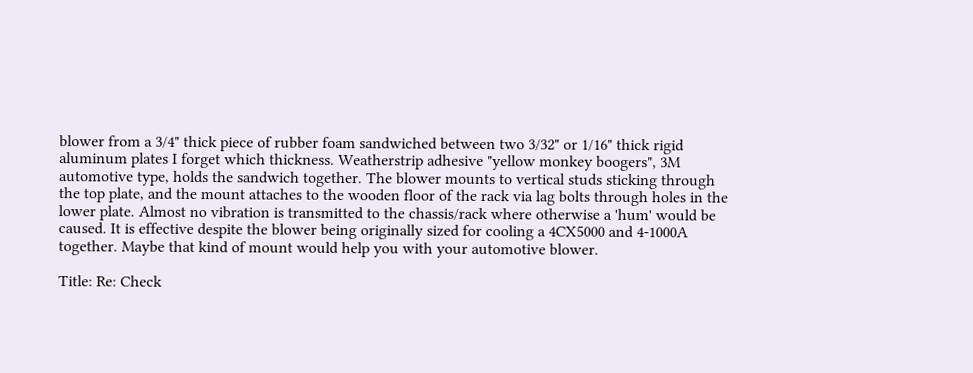blower from a 3/4" thick piece of rubber foam sandwiched between two 3/32" or 1/16" thick rigid aluminum plates I forget which thickness. Weatherstrip adhesive "yellow monkey boogers", 3M automotive type, holds the sandwich together. The blower mounts to vertical studs sticking through the top plate, and the mount attaches to the wooden floor of the rack via lag bolts through holes in the lower plate. Almost no vibration is transmitted to the chassis/rack where otherwise a 'hum' would be caused. It is effective despite the blower being originally sized for cooling a 4CX5000 and 4-1000A together. Maybe that kind of mount would help you with your automotive blower.

Title: Re: Check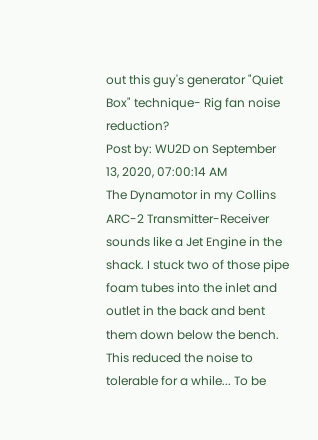out this guy's generator "Quiet Box" technique- Rig fan noise reduction?
Post by: WU2D on September 13, 2020, 07:00:14 AM
The Dynamotor in my Collins ARC-2 Transmitter-Receiver sounds like a Jet Engine in the shack. I stuck two of those pipe foam tubes into the inlet and outlet in the back and bent them down below the bench. This reduced the noise to tolerable for a while... To be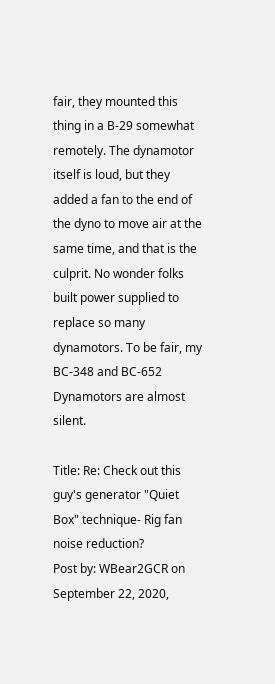fair, they mounted this thing in a B-29 somewhat remotely. The dynamotor itself is loud, but they added a fan to the end of the dyno to move air at the same time, and that is the culprit. No wonder folks built power supplied to replace so many dynamotors. To be fair, my BC-348 and BC-652 Dynamotors are almost silent.

Title: Re: Check out this guy's generator "Quiet Box" technique- Rig fan noise reduction?
Post by: WBear2GCR on September 22, 2020,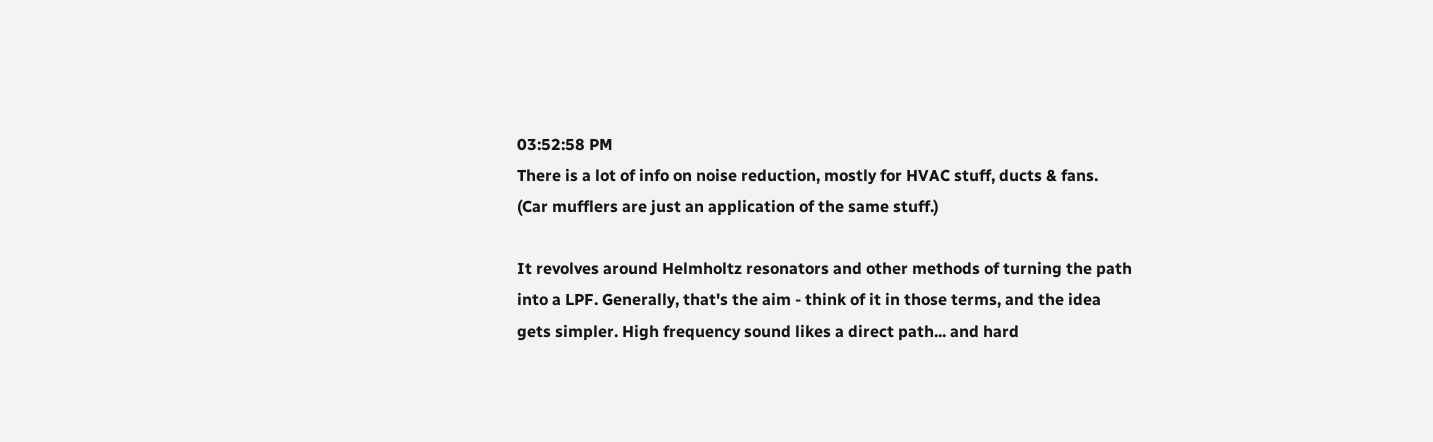03:52:58 PM
There is a lot of info on noise reduction, mostly for HVAC stuff, ducts & fans.
(Car mufflers are just an application of the same stuff.)

It revolves around Helmholtz resonators and other methods of turning the path
into a LPF. Generally, that's the aim - think of it in those terms, and the idea
gets simpler. High frequency sound likes a direct path... and hard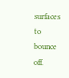surfaces to
bounce off.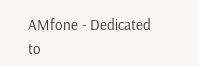AMfone - Dedicated to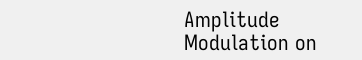Amplitude Modulation on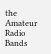the Amateur Radio Bands